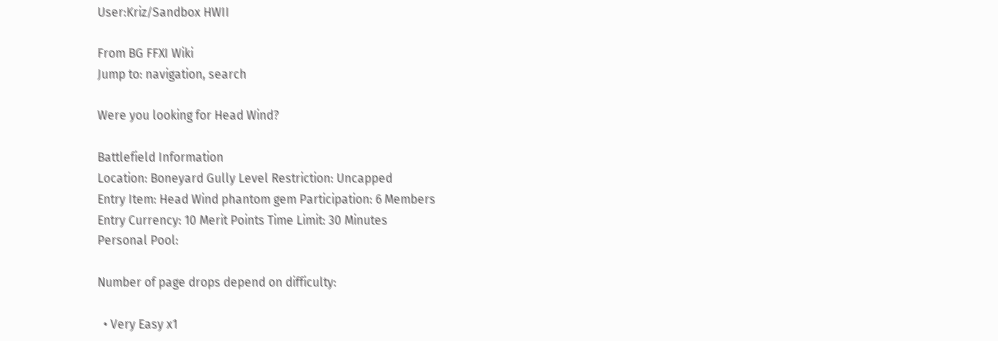User:Kriz/Sandbox HWII

From BG FFXI Wiki
Jump to: navigation, search

Were you looking for Head Wind?

Battlefield Information
Location: Boneyard Gully Level Restriction: Uncapped
Entry Item: Head Wind phantom gem Participation: 6 Members
Entry Currency: 10 Merit Points Time Limit: 30 Minutes
Personal Pool:

Number of page drops depend on difficulty:

  • Very Easy x1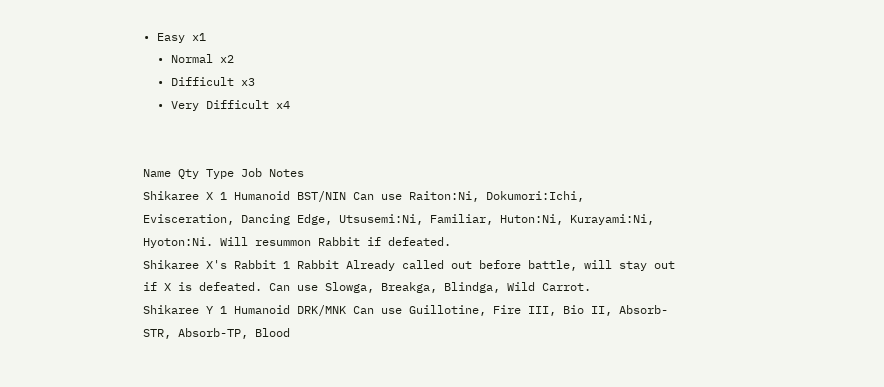• Easy x1
  • Normal x2
  • Difficult x3
  • Very Difficult x4


Name Qty Type Job Notes
Shikaree X 1 Humanoid BST/NIN Can use Raiton:Ni, Dokumori:Ichi, Evisceration, Dancing Edge, Utsusemi:Ni, Familiar, Huton:Ni, Kurayami:Ni, Hyoton:Ni. Will resummon Rabbit if defeated.
Shikaree X's Rabbit 1 Rabbit Already called out before battle, will stay out if X is defeated. Can use Slowga, Breakga, Blindga, Wild Carrot.
Shikaree Y 1 Humanoid DRK/MNK Can use Guillotine, Fire III, Bio II, Absorb-STR, Absorb-TP, Blood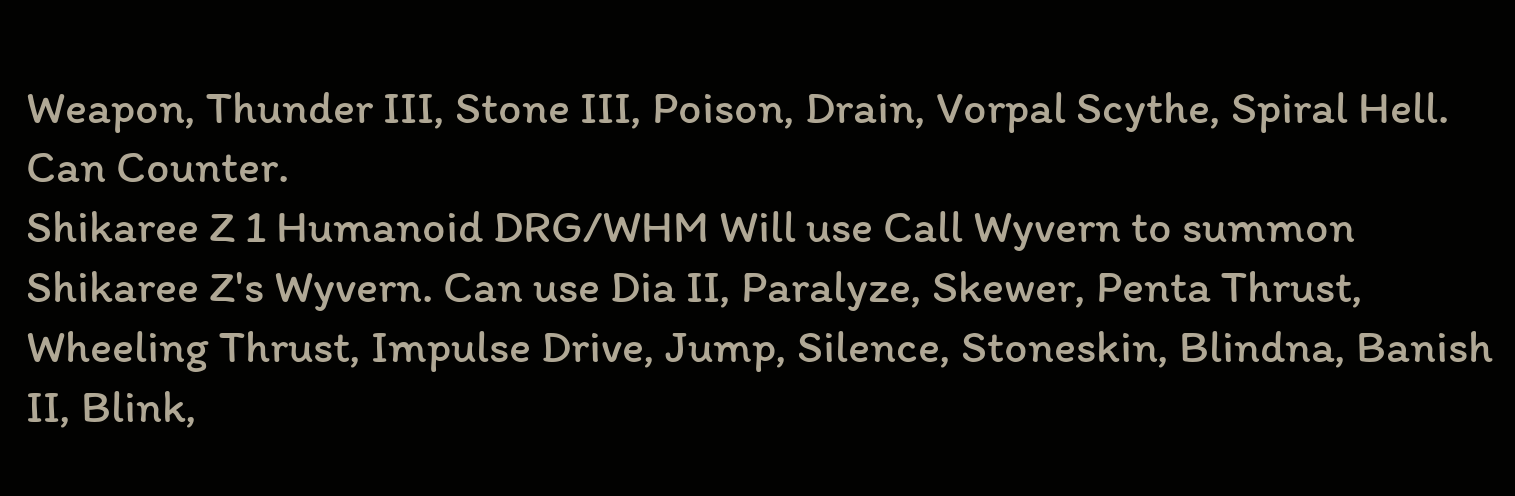Weapon, Thunder III, Stone III, Poison, Drain, Vorpal Scythe, Spiral Hell. Can Counter.
Shikaree Z 1 Humanoid DRG/WHM Will use Call Wyvern to summon Shikaree Z's Wyvern. Can use Dia II, Paralyze, Skewer, Penta Thrust, Wheeling Thrust, Impulse Drive, Jump, Silence, Stoneskin, Blindna, Banish II, Blink,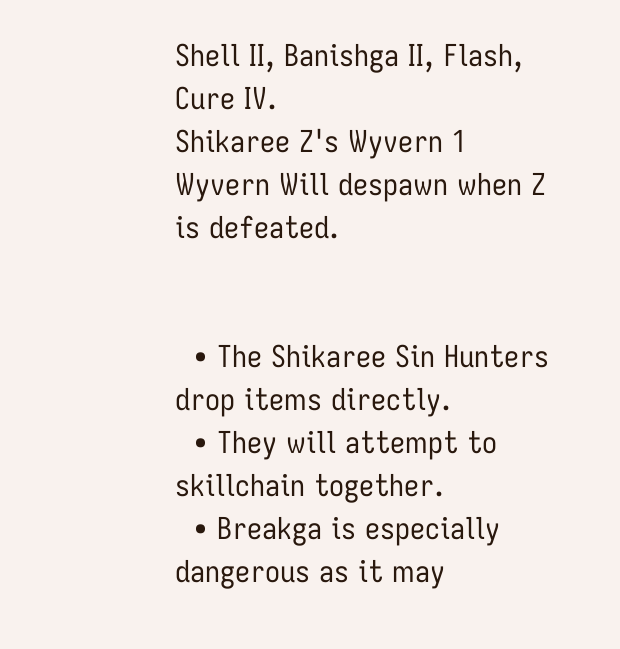Shell II, Banishga II, Flash, Cure IV.
Shikaree Z's Wyvern 1 Wyvern Will despawn when Z is defeated.


  • The Shikaree Sin Hunters drop items directly.
  • They will attempt to skillchain together.
  • Breakga is especially dangerous as it may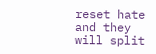reset hate and they will split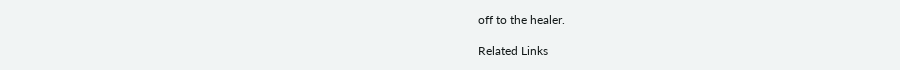off to the healer.

Related Links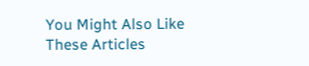You Might Also Like These Articles